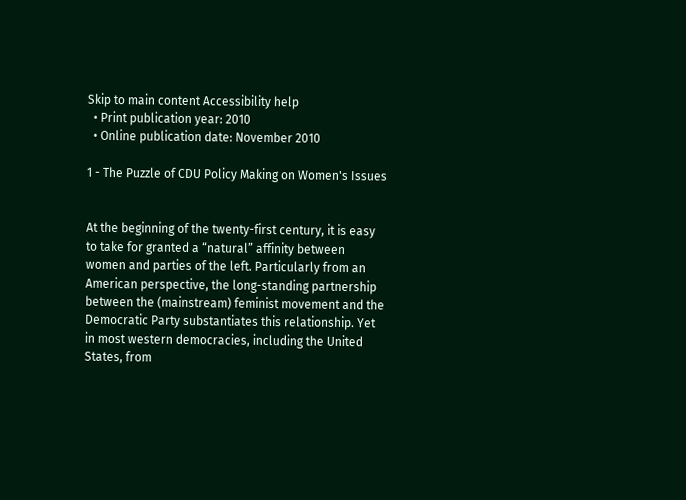Skip to main content Accessibility help
  • Print publication year: 2010
  • Online publication date: November 2010

1 - The Puzzle of CDU Policy Making on Women's Issues


At the beginning of the twenty-first century, it is easy to take for granted a “natural” affinity between women and parties of the left. Particularly from an American perspective, the long-standing partnership between the (mainstream) feminist movement and the Democratic Party substantiates this relationship. Yet in most western democracies, including the United States, from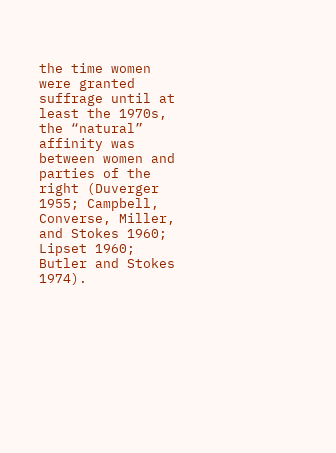the time women were granted suffrage until at least the 1970s, the “natural” affinity was between women and parties of the right (Duverger 1955; Campbell, Converse, Miller, and Stokes 1960; Lipset 1960; Butler and Stokes 1974).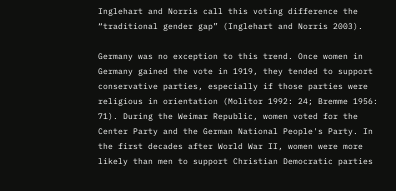Inglehart and Norris call this voting difference the “traditional gender gap” (Inglehart and Norris 2003).

Germany was no exception to this trend. Once women in Germany gained the vote in 1919, they tended to support conservative parties, especially if those parties were religious in orientation (Molitor 1992: 24; Bremme 1956: 71). During the Weimar Republic, women voted for the Center Party and the German National People's Party. In the first decades after World War II, women were more likely than men to support Christian Democratic parties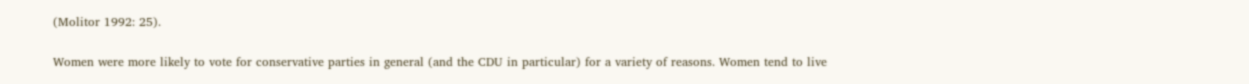(Molitor 1992: 25).

Women were more likely to vote for conservative parties in general (and the CDU in particular) for a variety of reasons. Women tend to live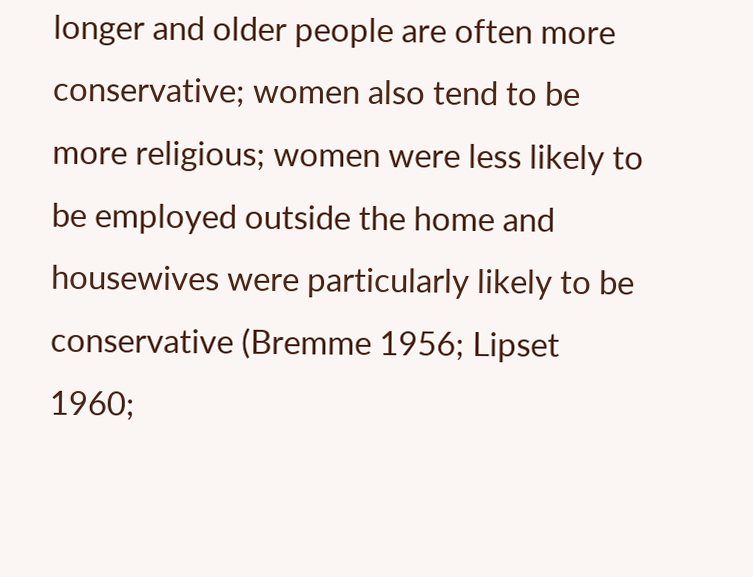longer and older people are often more conservative; women also tend to be more religious; women were less likely to be employed outside the home and housewives were particularly likely to be conservative (Bremme 1956; Lipset 1960;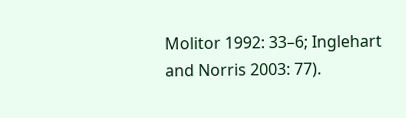Molitor 1992: 33–6; Inglehart and Norris 2003: 77).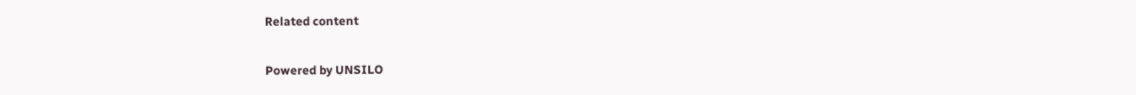Related content

Powered by UNSILO